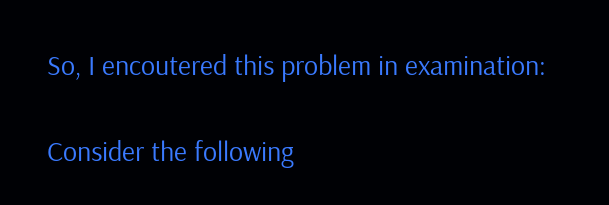So, I encoutered this problem in examination:

Consider the following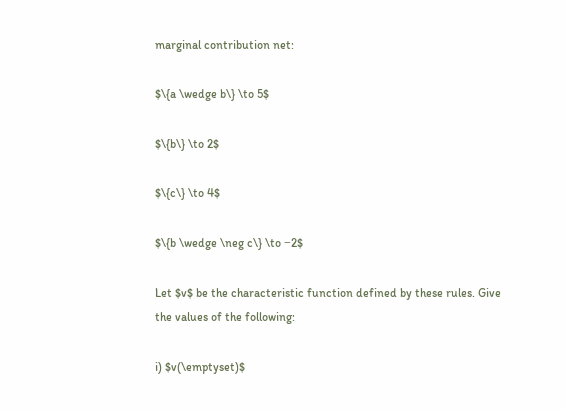marginal contribution net:

$\{a \wedge b\} \to 5$

$\{b\} \to 2$

$\{c\} \to 4$

$\{b \wedge \neg c\} \to −2$

Let $v$ be the characteristic function defined by these rules. Give the values of the following:

i) $v(\emptyset)$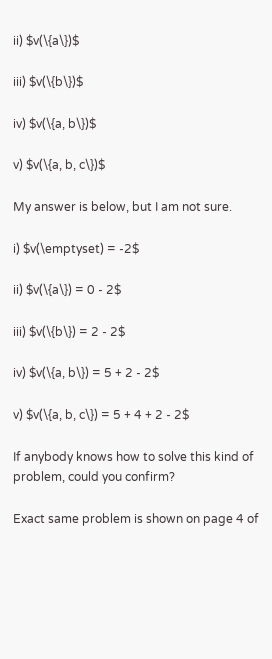ii) $v(\{a\})$

iii) $v(\{b\})$

iv) $v(\{a, b\})$

v) $v(\{a, b, c\})$

My answer is below, but I am not sure.

i) $v(\emptyset) = -2$

ii) $v(\{a\}) = 0 - 2$

iii) $v(\{b\}) = 2 - 2$

iv) $v(\{a, b\}) = 5 + 2 - 2$

v) $v(\{a, b, c\}) = 5 + 4 + 2 - 2$

If anybody knows how to solve this kind of problem, could you confirm?

Exact same problem is shown on page 4 of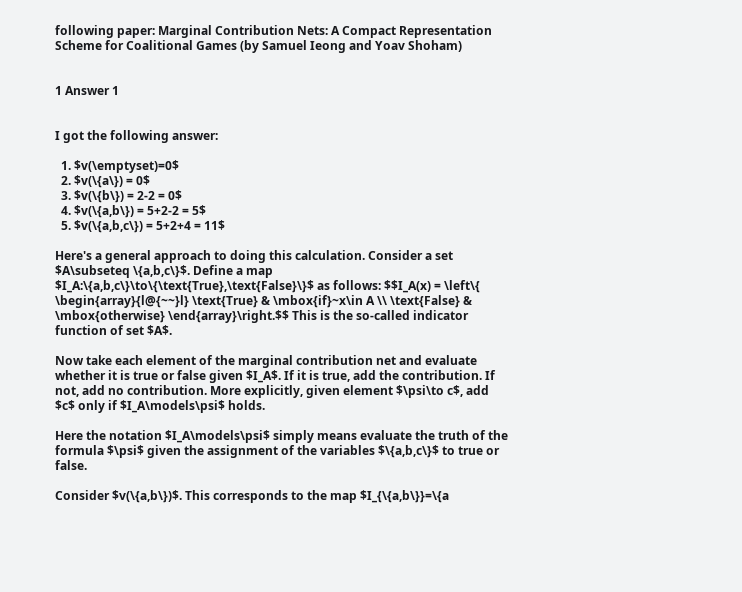following paper: Marginal Contribution Nets: A Compact Representation Scheme for Coalitional Games (by Samuel Ieong and Yoav Shoham)


1 Answer 1


I got the following answer:

  1. $v(\emptyset)=0$
  2. $v(\{a\}) = 0$
  3. $v(\{b\}) = 2-2 = 0$
  4. $v(\{a,b\}) = 5+2-2 = 5$
  5. $v(\{a,b,c\}) = 5+2+4 = 11$

Here's a general approach to doing this calculation. Consider a set $A\subseteq \{a,b,c\}$. Define a map $I_A:\{a,b,c\}\to\{\text{True},\text{False}\}$ as follows: $$I_A(x) = \left\{ \begin{array}{l@{~~}l} \text{True} & \mbox{if}~x\in A \\ \text{False} & \mbox{otherwise} \end{array}\right.$$ This is the so-called indicator function of set $A$.

Now take each element of the marginal contribution net and evaluate whether it is true or false given $I_A$. If it is true, add the contribution. If not, add no contribution. More explicitly, given element $\psi\to c$, add $c$ only if $I_A\models\psi$ holds.

Here the notation $I_A\models\psi$ simply means evaluate the truth of the formula $\psi$ given the assignment of the variables $\{a,b,c\}$ to true or false.

Consider $v(\{a,b\})$. This corresponds to the map $I_{\{a,b\}}=\{a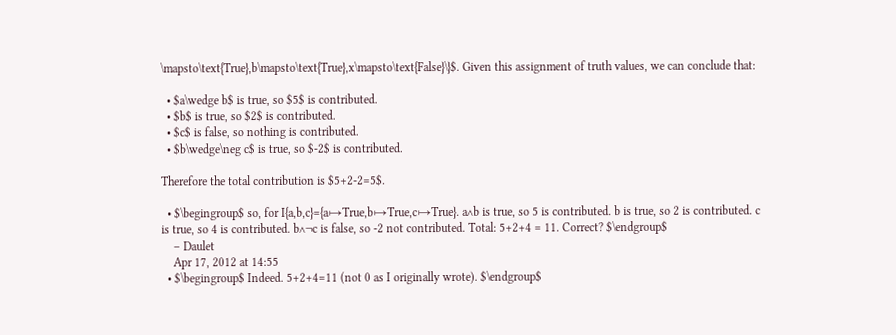\mapsto\text{True},b\mapsto\text{True},x\mapsto\text{False}\}$. Given this assignment of truth values, we can conclude that:

  • $a\wedge b$ is true, so $5$ is contributed.
  • $b$ is true, so $2$ is contributed.
  • $c$ is false, so nothing is contributed.
  • $b\wedge\neg c$ is true, so $-2$ is contributed.

Therefore the total contribution is $5+2-2=5$.

  • $\begingroup$ so, for I{a,b,c}={a↦True,b↦True,c↦True}. a∧b is true, so 5 is contributed. b is true, so 2 is contributed. c is true, so 4 is contributed. b∧¬c is false, so -2 not contributed. Total: 5+2+4 = 11. Correct? $\endgroup$
    – Daulet
    Apr 17, 2012 at 14:55
  • $\begingroup$ Indeed. 5+2+4=11 (not 0 as I originally wrote). $\endgroup$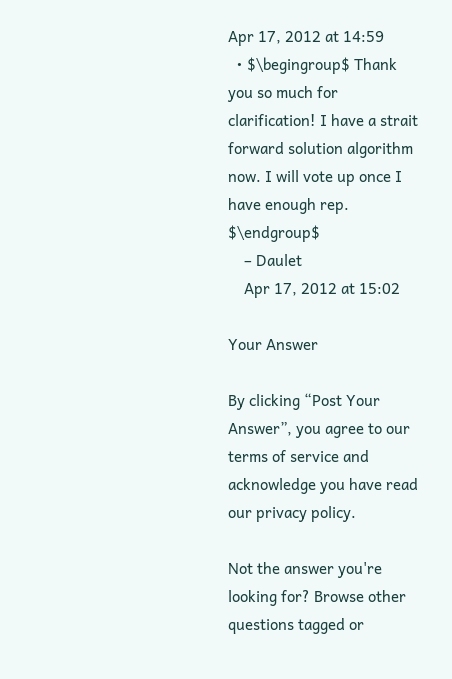Apr 17, 2012 at 14:59
  • $\begingroup$ Thank you so much for clarification! I have a strait forward solution algorithm now. I will vote up once I have enough rep. $\endgroup$
    – Daulet
    Apr 17, 2012 at 15:02

Your Answer

By clicking “Post Your Answer”, you agree to our terms of service and acknowledge you have read our privacy policy.

Not the answer you're looking for? Browse other questions tagged or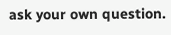ask your own question.